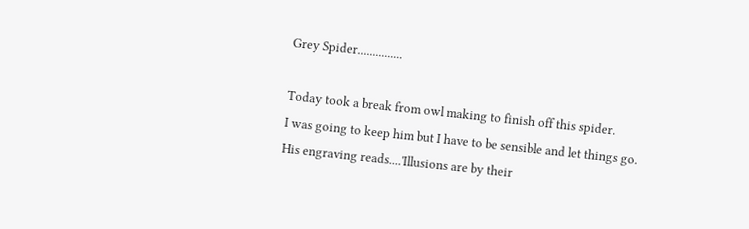Grey Spider...............

Today took a break from owl making to finish off this spider.
I was going to keep him but I have to be sensible and let things go.
His engraving reads....'Illusions are by their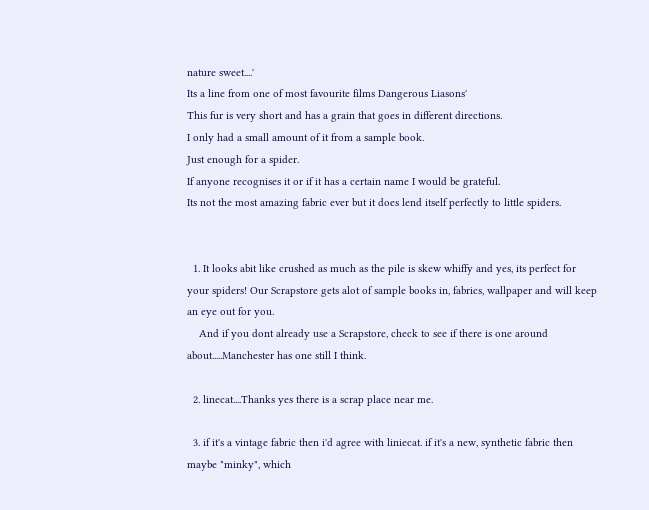nature sweet....'
Its a line from one of most favourite films Dangerous Liasons'
This fur is very short and has a grain that goes in different directions.
I only had a small amount of it from a sample book.
Just enough for a spider.
If anyone recognises it or if it has a certain name I would be grateful.
Its not the most amazing fabric ever but it does lend itself perfectly to little spiders.


  1. It looks abit like crushed as much as the pile is skew whiffy and yes, its perfect for your spiders! Our Scrapstore gets alot of sample books in, fabrics, wallpaper and will keep an eye out for you.
    And if you dont already use a Scrapstore, check to see if there is one around about.....Manchester has one still I think.

  2. linecat....Thanks yes there is a scrap place near me.

  3. if it's a vintage fabric then i'd agree with liniecat. if it's a new, synthetic fabric then maybe "minky", which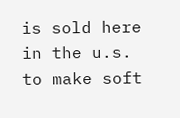is sold here in the u.s. to make soft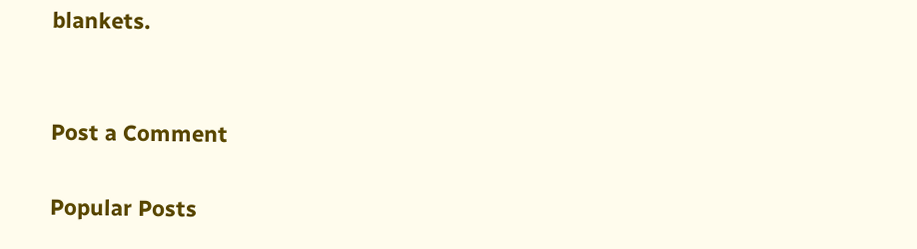blankets.


Post a Comment

Popular Posts